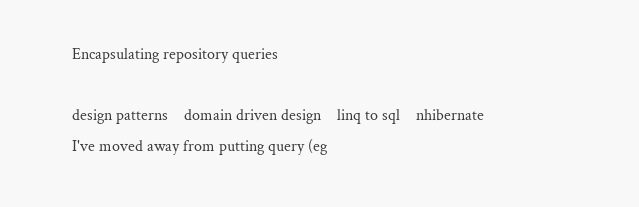Encapsulating repository queries

design patterns    domain driven design    linq to sql    nhibernate
I've moved away from putting query (eg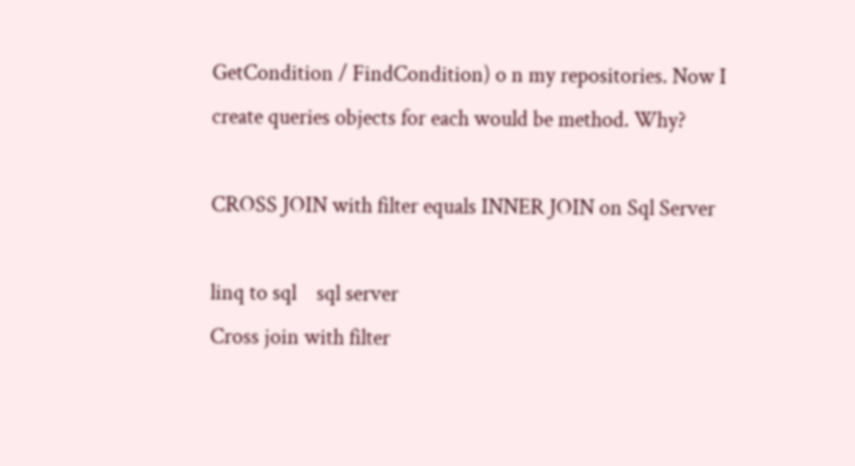GetCondition / FindCondition) o n my repositories. Now I create queries objects for each would be method. Why?

CROSS JOIN with filter equals INNER JOIN on Sql Server

linq to sql    sql server
Cross join with filter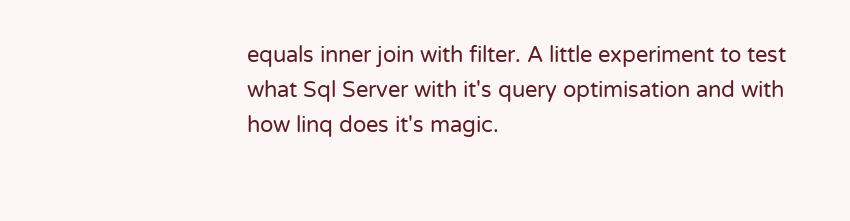equals inner join with filter. A little experiment to test what Sql Server with it's query optimisation and with how linq does it's magic.